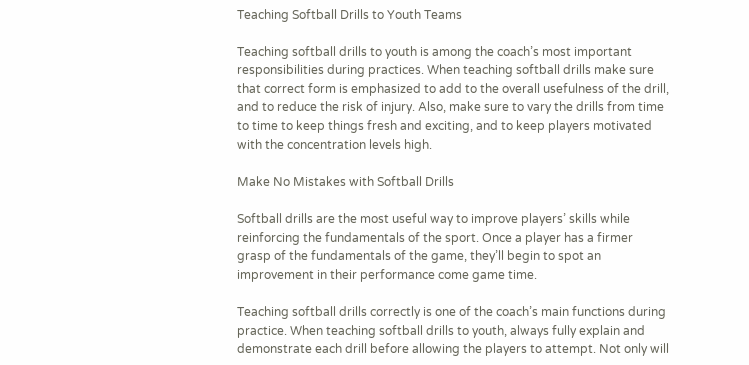Teaching Softball Drills to Youth Teams

Teaching softball drills to youth is among the coach’s most important responsibilities during practices. When teaching softball drills make sure that correct form is emphasized to add to the overall usefulness of the drill, and to reduce the risk of injury. Also, make sure to vary the drills from time to time to keep things fresh and exciting, and to keep players motivated with the concentration levels high.

Make No Mistakes with Softball Drills

Softball drills are the most useful way to improve players’ skills while reinforcing the fundamentals of the sport. Once a player has a firmer grasp of the fundamentals of the game, they’ll begin to spot an improvement in their performance come game time.

Teaching softball drills correctly is one of the coach’s main functions during practice. When teaching softball drills to youth, always fully explain and demonstrate each drill before allowing the players to attempt. Not only will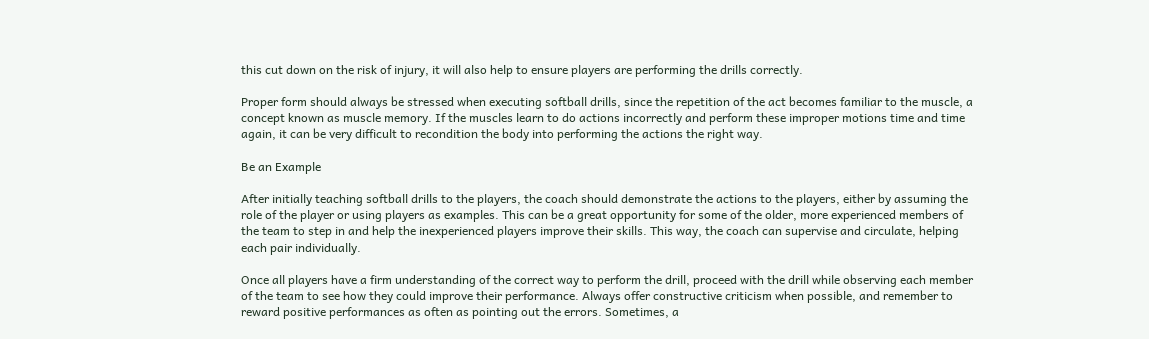this cut down on the risk of injury, it will also help to ensure players are performing the drills correctly.

Proper form should always be stressed when executing softball drills, since the repetition of the act becomes familiar to the muscle, a concept known as muscle memory. If the muscles learn to do actions incorrectly and perform these improper motions time and time again, it can be very difficult to recondition the body into performing the actions the right way.

Be an Example

After initially teaching softball drills to the players, the coach should demonstrate the actions to the players, either by assuming the role of the player or using players as examples. This can be a great opportunity for some of the older, more experienced members of the team to step in and help the inexperienced players improve their skills. This way, the coach can supervise and circulate, helping each pair individually.

Once all players have a firm understanding of the correct way to perform the drill, proceed with the drill while observing each member of the team to see how they could improve their performance. Always offer constructive criticism when possible, and remember to reward positive performances as often as pointing out the errors. Sometimes, a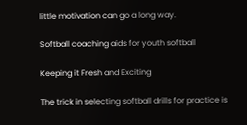little motivation can go a long way.

Softball coaching aids for youth softball

Keeping it Fresh and Exciting

The trick in selecting softball drills for practice is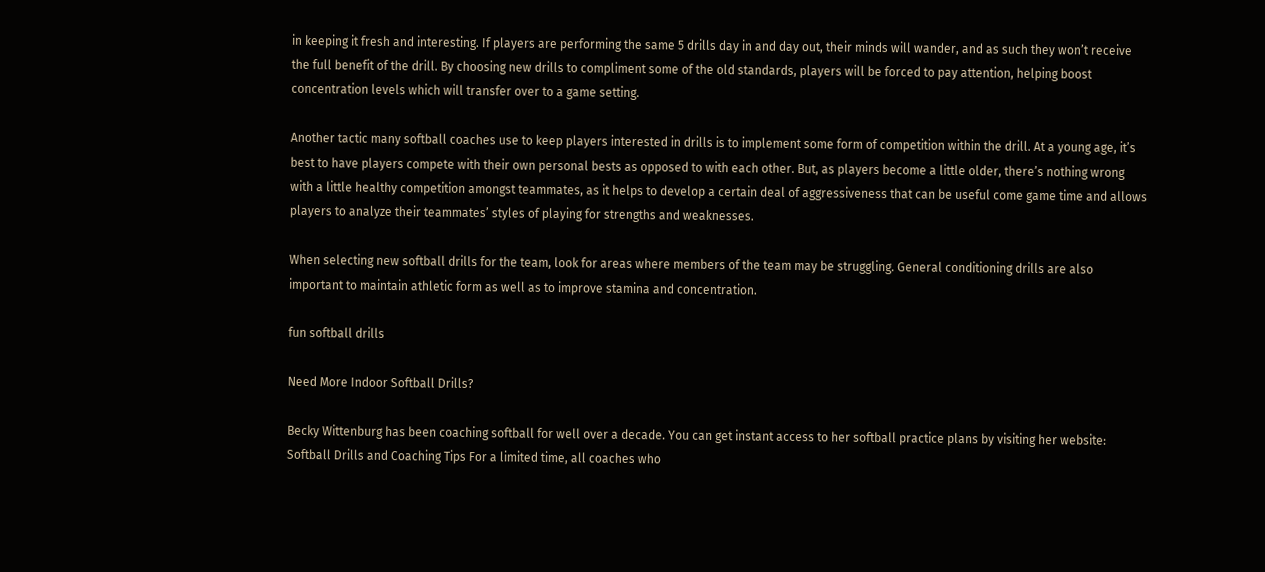in keeping it fresh and interesting. If players are performing the same 5 drills day in and day out, their minds will wander, and as such they won’t receive the full benefit of the drill. By choosing new drills to compliment some of the old standards, players will be forced to pay attention, helping boost concentration levels which will transfer over to a game setting.

Another tactic many softball coaches use to keep players interested in drills is to implement some form of competition within the drill. At a young age, it’s best to have players compete with their own personal bests as opposed to with each other. But, as players become a little older, there’s nothing wrong with a little healthy competition amongst teammates, as it helps to develop a certain deal of aggressiveness that can be useful come game time and allows players to analyze their teammates’ styles of playing for strengths and weaknesses.

When selecting new softball drills for the team, look for areas where members of the team may be struggling. General conditioning drills are also important to maintain athletic form as well as to improve stamina and concentration.

fun softball drills

Need More Indoor Softball Drills?

Becky Wittenburg has been coaching softball for well over a decade. You can get instant access to her softball practice plans by visiting her website: Softball Drills and Coaching Tips For a limited time, all coaches who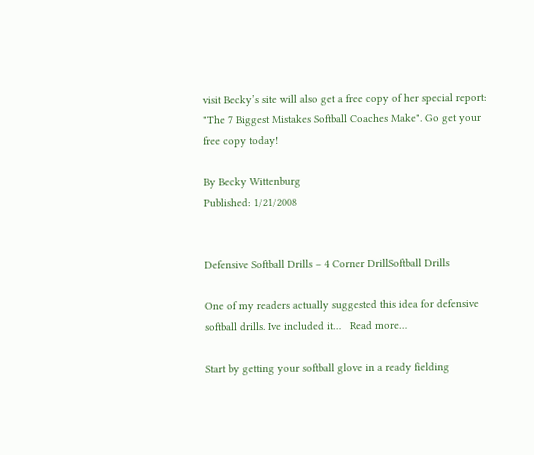visit Becky’s site will also get a free copy of her special report: "The 7 Biggest Mistakes Softball Coaches Make". Go get your free copy today!

By Becky Wittenburg
Published: 1/21/2008


Defensive Softball Drills – 4 Corner DrillSoftball Drills

One of my readers actually suggested this idea for defensive softball drills. Ive included it…   Read more…

Start by getting your softball glove in a ready fielding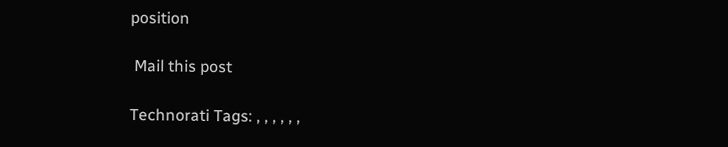position

 Mail this post

Technorati Tags: , , , , , ,